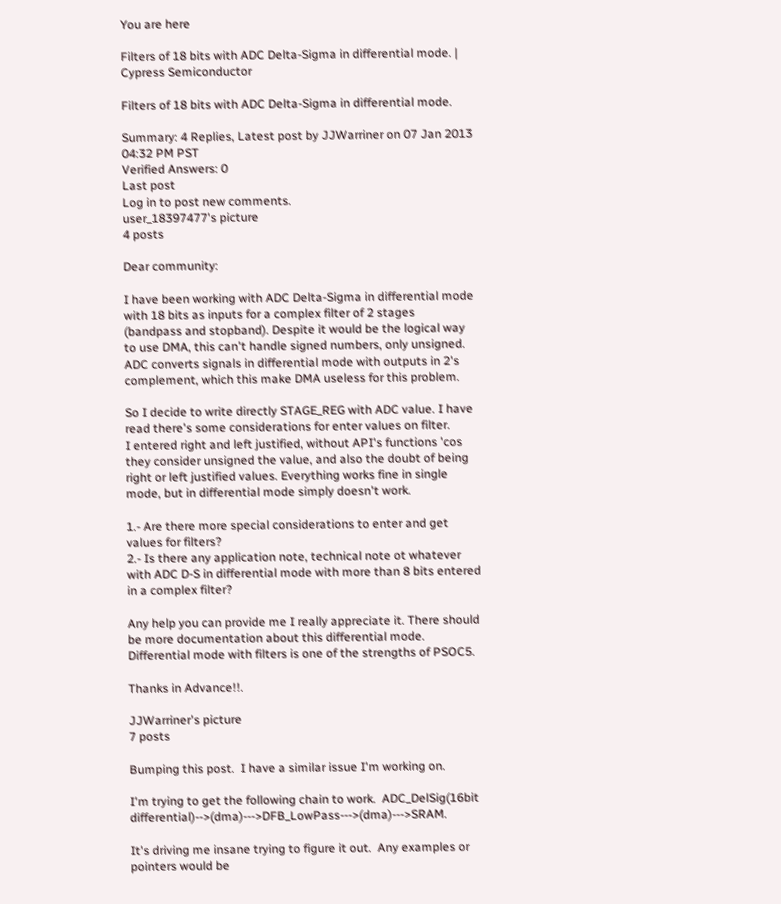You are here

Filters of 18 bits with ADC Delta-Sigma in differential mode. | Cypress Semiconductor

Filters of 18 bits with ADC Delta-Sigma in differential mode.

Summary: 4 Replies, Latest post by JJWarriner on 07 Jan 2013 04:32 PM PST
Verified Answers: 0
Last post
Log in to post new comments.
user_18397477's picture
4 posts

Dear community:

I have been working with ADC Delta-Sigma in differential mode with 18 bits as inputs for a complex filter of 2 stages
(bandpass and stopband). Despite it would be the logical way to use DMA, this can't handle signed numbers, only unsigned.
ADC converts signals in differential mode with outputs in 2's complement, which this make DMA useless for this problem.

So I decide to write directly STAGE_REG with ADC value. I have read there's some considerations for enter values on filter.
I entered right and left justified, without API's functions 'cos they consider unsigned the value, and also the doubt of being
right or left justified values. Everything works fine in single mode, but in differential mode simply doesn't work.

1.- Are there more special considerations to enter and get values for filters?
2.- Is there any application note, technical note ot whatever with ADC D-S in differential mode with more than 8 bits entered
in a complex filter?

Any help you can provide me I really appreciate it. There should be more documentation about this differential mode.
Differential mode with filters is one of the strengths of PSOC5.

Thanks in Advance!!.

JJWarriner's picture
7 posts

Bumping this post.  I have a similar issue I'm working on.

I'm trying to get the following chain to work.  ADC_DelSig(16bit differential)-->(dma)--->DFB_LowPass--->(dma)--->SRAM.

It's driving me insane trying to figure it out.  Any examples or pointers would be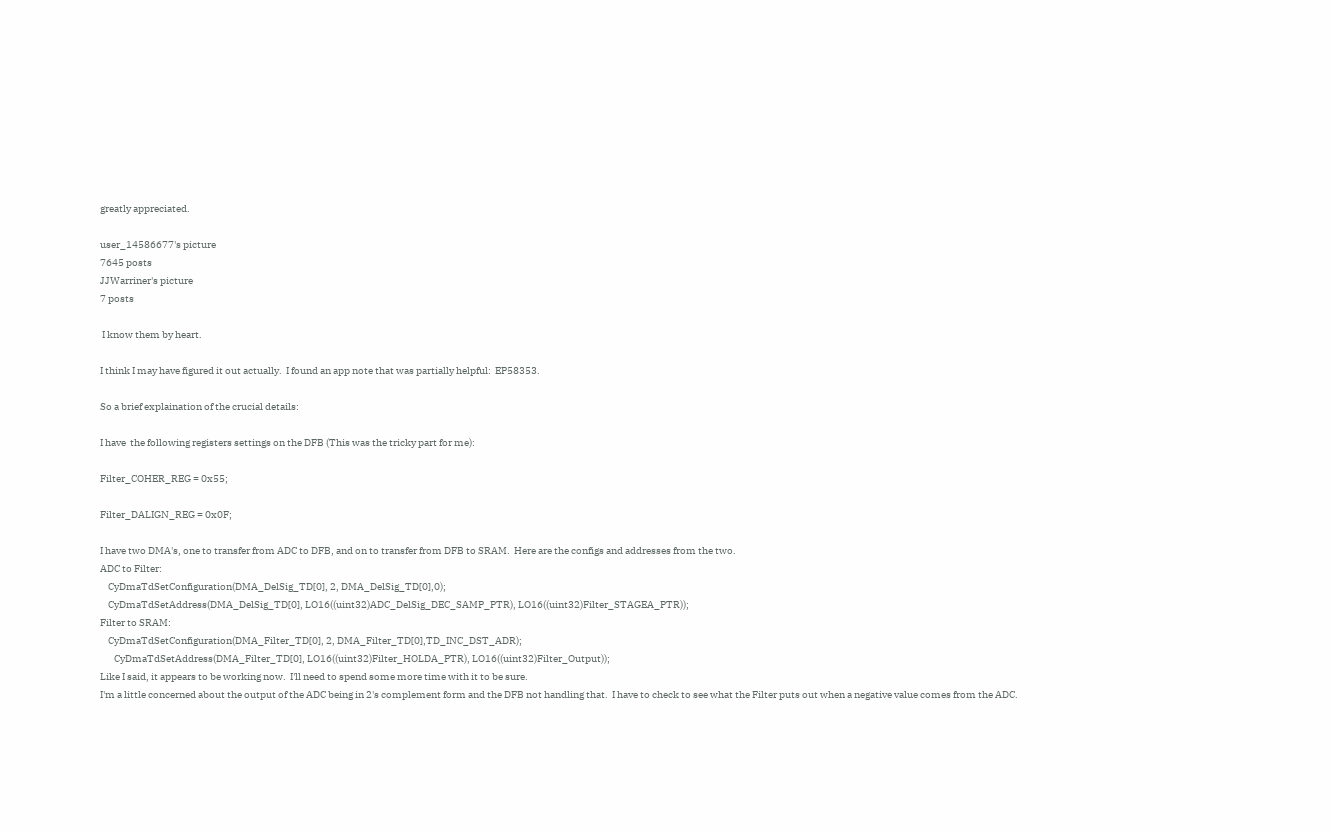greatly appreciated.

user_14586677's picture
7645 posts
JJWarriner's picture
7 posts

 I know them by heart.

I think I may have figured it out actually.  I found an app note that was partially helpful:  EP58353.

So a brief explaination of the crucial details:

I have  the following registers settings on the DFB (This was the tricky part for me):

Filter_COHER_REG = 0x55;

Filter_DALIGN_REG = 0x0F;

I have two DMA's, one to transfer from ADC to DFB, and on to transfer from DFB to SRAM.  Here are the configs and addresses from the two.
ADC to Filter:
    CyDmaTdSetConfiguration(DMA_DelSig_TD[0], 2, DMA_DelSig_TD[0],0);
    CyDmaTdSetAddress(DMA_DelSig_TD[0], LO16((uint32)ADC_DelSig_DEC_SAMP_PTR), LO16((uint32)Filter_STAGEA_PTR));
Filter to SRAM:
    CyDmaTdSetConfiguration(DMA_Filter_TD[0], 2, DMA_Filter_TD[0],TD_INC_DST_ADR);
       CyDmaTdSetAddress(DMA_Filter_TD[0], LO16((uint32)Filter_HOLDA_PTR), LO16((uint32)Filter_Output));
Like I said, it appears to be working now.  I'll need to spend some more time with it to be sure.
I'm a little concerned about the output of the ADC being in 2's complement form and the DFB not handling that.  I have to check to see what the Filter puts out when a negative value comes from the ADC.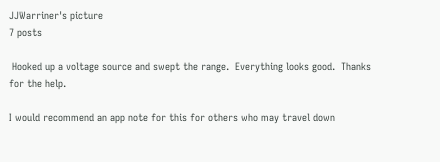JJWarriner's picture
7 posts

 Hooked up a voltage source and swept the range.  Everything looks good.  Thanks for the help.

I would recommend an app note for this for others who may travel down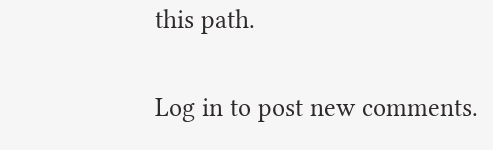this path.

Log in to post new comments.